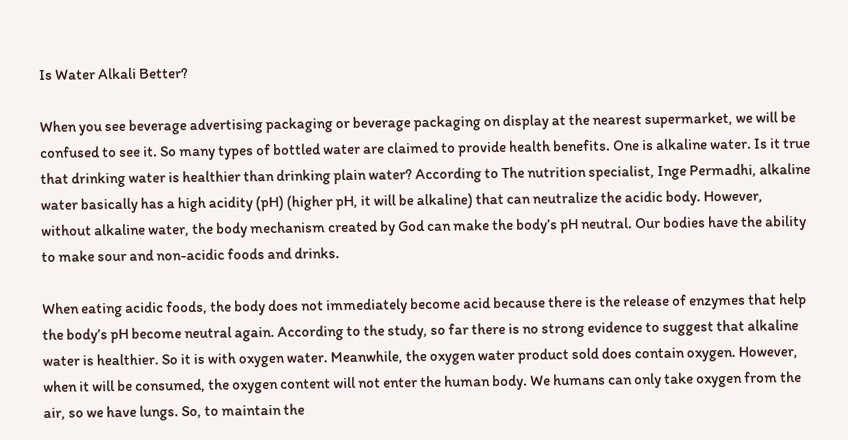Is Water Alkali Better?

When you see beverage advertising packaging or beverage packaging on display at the nearest supermarket, we will be confused to see it. So many types of bottled water are claimed to provide health benefits. One is alkaline water. Is it true that drinking water is healthier than drinking plain water? According to The nutrition specialist, Inge Permadhi, alkaline water basically has a high acidity (pH) (higher pH, it will be alkaline) that can neutralize the acidic body. However, without alkaline water, the body mechanism created by God can make the body’s pH neutral. Our bodies have the ability to make sour and non-acidic foods and drinks.

When eating acidic foods, the body does not immediately become acid because there is the release of enzymes that help the body’s pH become neutral again. According to the study, so far there is no strong evidence to suggest that alkaline water is healthier. So it is with oxygen water. Meanwhile, the oxygen water product sold does contain oxygen. However, when it will be consumed, the oxygen content will not enter the human body. We humans can only take oxygen from the air, so we have lungs. So, to maintain the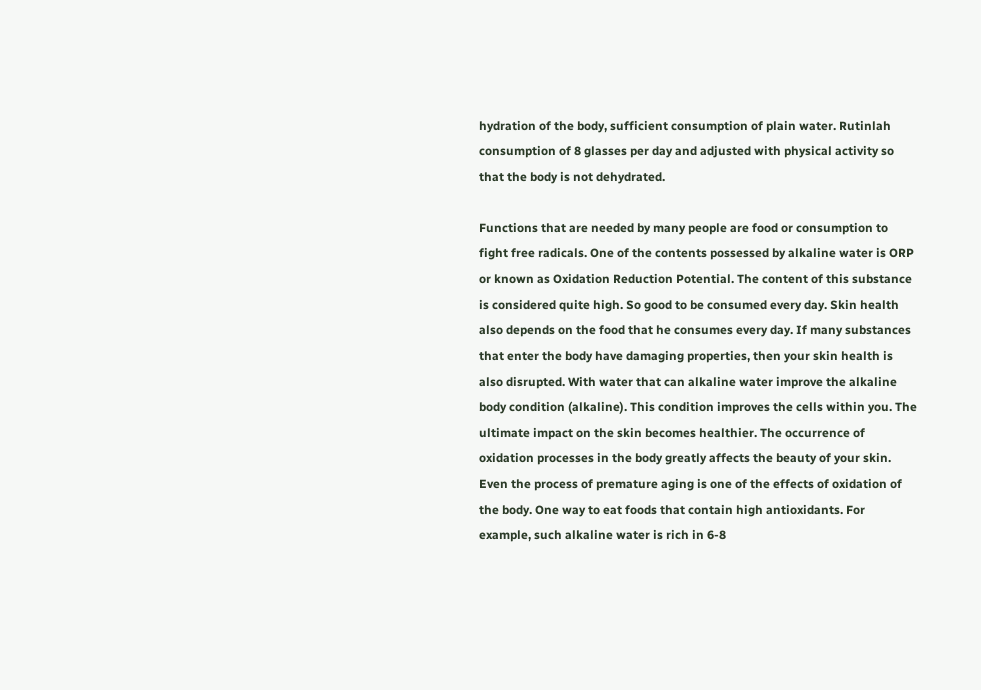hydration of the body, sufficient consumption of plain water. Rutinlah consumption of 8 glasses per day and adjusted with physical activity so that the body is not dehydrated.

Functions that are needed by many people are food or consumption to fight free radicals. One of the contents possessed by alkaline water is ORP or known as Oxidation Reduction Potential. The content of this substance is considered quite high. So good to be consumed every day. Skin health also depends on the food that he consumes every day. If many substances that enter the body have damaging properties, then your skin health is also disrupted. With water that can alkaline water improve the alkaline body condition (alkaline). This condition improves the cells within you. The ultimate impact on the skin becomes healthier. The occurrence of oxidation processes in the body greatly affects the beauty of your skin. Even the process of premature aging is one of the effects of oxidation of the body. One way to eat foods that contain high antioxidants. For example, such alkaline water is rich in 6-8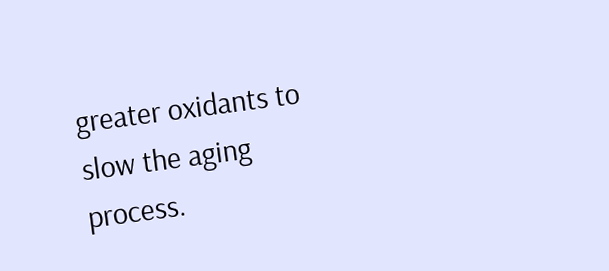greater oxidants to slow the aging process.